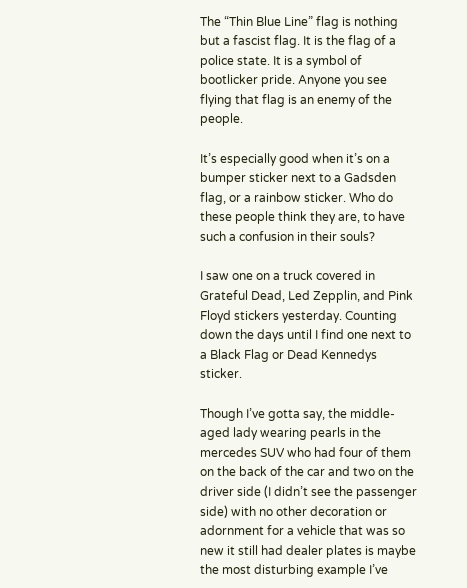The “Thin Blue Line” flag is nothing but a fascist flag. It is the flag of a police state. It is a symbol of bootlicker pride. Anyone you see flying that flag is an enemy of the people.

It’s especially good when it’s on a bumper sticker next to a Gadsden flag, or a rainbow sticker. Who do these people think they are, to have such a confusion in their souls?

I saw one on a truck covered in Grateful Dead, Led Zepplin, and Pink Floyd stickers yesterday. Counting down the days until I find one next to a Black Flag or Dead Kennedys sticker.

Though I’ve gotta say, the middle-aged lady wearing pearls in the mercedes SUV who had four of them on the back of the car and two on the driver side (I didn’t see the passenger side) with no other decoration or adornment for a vehicle that was so new it still had dealer plates is maybe the most disturbing example I’ve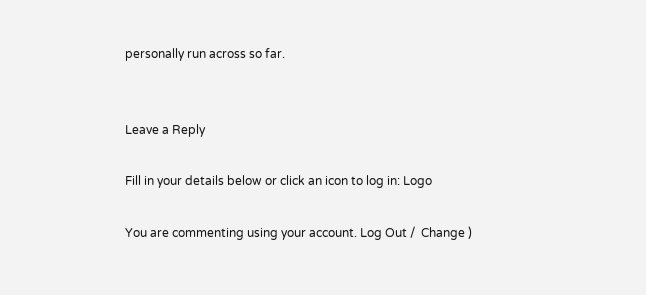personally run across so far.


Leave a Reply

Fill in your details below or click an icon to log in: Logo

You are commenting using your account. Log Out /  Change )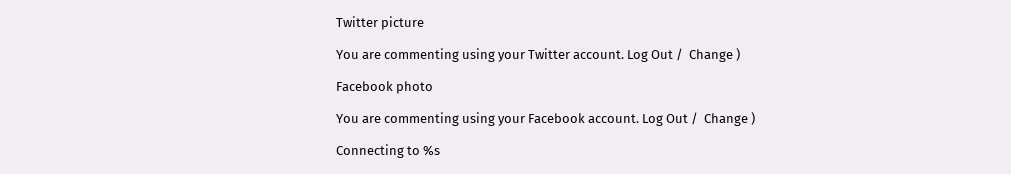Twitter picture

You are commenting using your Twitter account. Log Out /  Change )

Facebook photo

You are commenting using your Facebook account. Log Out /  Change )

Connecting to %s